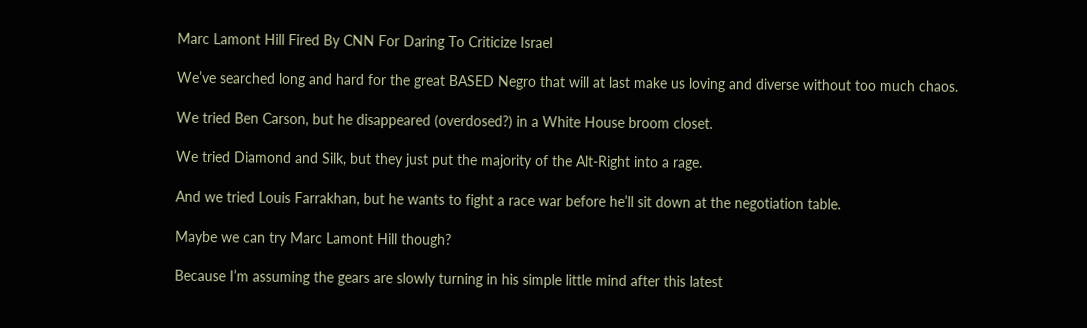Marc Lamont Hill Fired By CNN For Daring To Criticize Israel

We’ve searched long and hard for the great BASED Negro that will at last make us loving and diverse without too much chaos.

We tried Ben Carson, but he disappeared (overdosed?) in a White House broom closet.

We tried Diamond and Silk, but they just put the majority of the Alt-Right into a rage.

And we tried Louis Farrakhan, but he wants to fight a race war before he’ll sit down at the negotiation table.

Maybe we can try Marc Lamont Hill though?

Because I’m assuming the gears are slowly turning in his simple little mind after this latest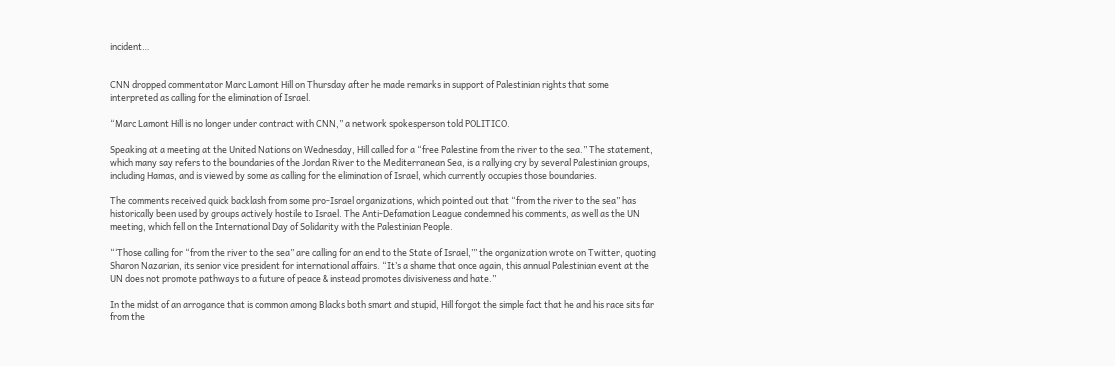incident…


CNN dropped commentator Marc Lamont Hill on Thursday after he made remarks in support of Palestinian rights that some interpreted as calling for the elimination of Israel.

“Marc Lamont Hill is no longer under contract with CNN,” a network spokesperson told POLITICO.

Speaking at a meeting at the United Nations on Wednesday, Hill called for a “free Palestine from the river to the sea.” The statement, which many say refers to the boundaries of the Jordan River to the Mediterranean Sea, is a rallying cry by several Palestinian groups, including Hamas, and is viewed by some as calling for the elimination of Israel, which currently occupies those boundaries.

The comments received quick backlash from some pro-Israel organizations, which pointed out that “from the river to the sea” has historically been used by groups actively hostile to Israel. The Anti-Defamation League condemned his comments, as well as the UN meeting, which fell on the International Day of Solidarity with the Palestinian People.

“‘Those calling for “from the river to the sea” are calling for an end to the State of Israel,’” the organization wrote on Twitter, quoting Sharon Nazarian, its senior vice president for international affairs. “It’s a shame that once again, this annual Palestinian event at the UN does not promote pathways to a future of peace & instead promotes divisiveness and hate.”

In the midst of an arrogance that is common among Blacks both smart and stupid, Hill forgot the simple fact that he and his race sits far from the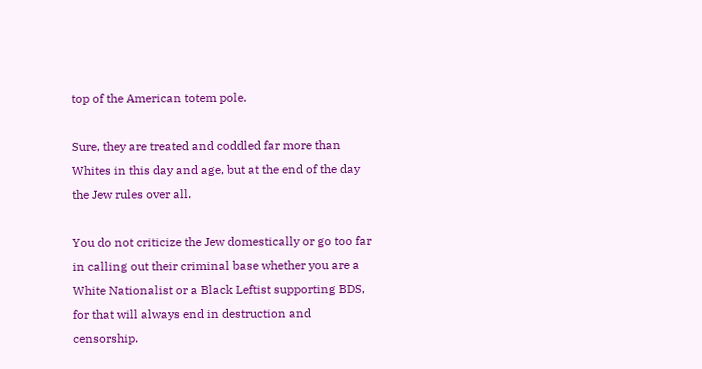top of the American totem pole.

Sure, they are treated and coddled far more than Whites in this day and age, but at the end of the day the Jew rules over all.

You do not criticize the Jew domestically or go too far in calling out their criminal base whether you are a White Nationalist or a Black Leftist supporting BDS, for that will always end in destruction and censorship.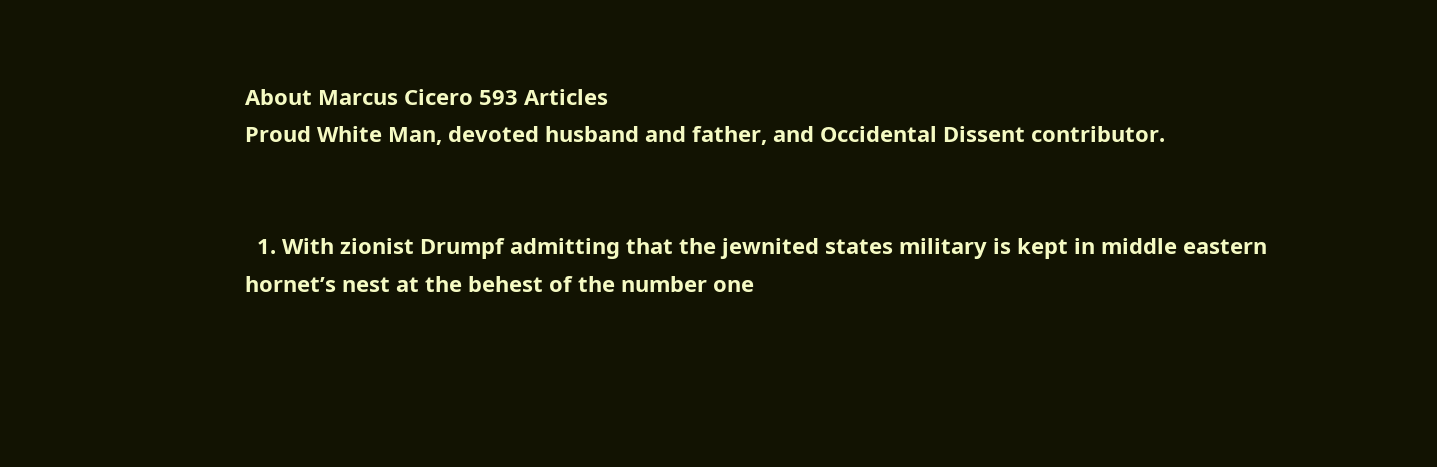About Marcus Cicero 593 Articles
Proud White Man, devoted husband and father, and Occidental Dissent contributor.


  1. With zionist Drumpf admitting that the jewnited states military is kept in middle eastern hornet’s nest at the behest of the number one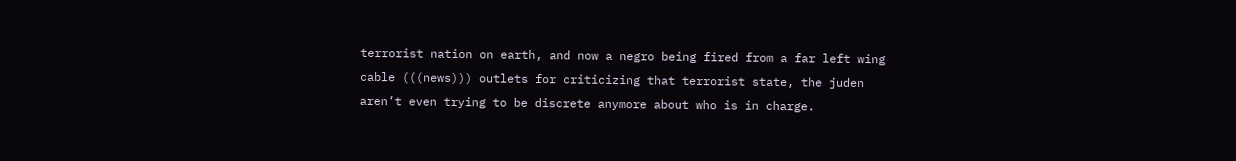terrorist nation on earth, and now a negro being fired from a far left wing cable (((news))) outlets for criticizing that terrorist state, the juden aren’t even trying to be discrete anymore about who is in charge.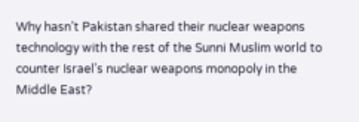Why hasn’t Pakistan shared their nuclear weapons technology with the rest of the Sunni Muslim world to counter Israel’s nuclear weapons monopoly in the Middle East?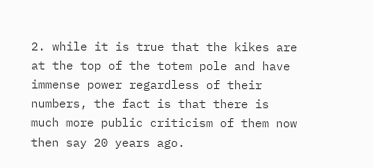2. while it is true that the kikes are at the top of the totem pole and have immense power regardless of their numbers, the fact is that there is much more public criticism of them now then say 20 years ago.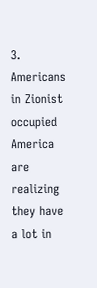3. Americans in Zionist occupied America are realizing they have a lot in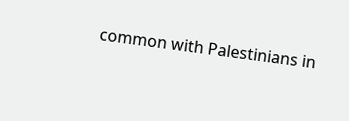common with Palestinians in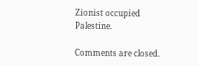Zionist occupied Palestine.

Comments are closed.